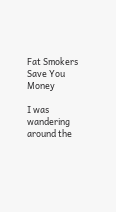Fat Smokers Save You Money

I was wandering around the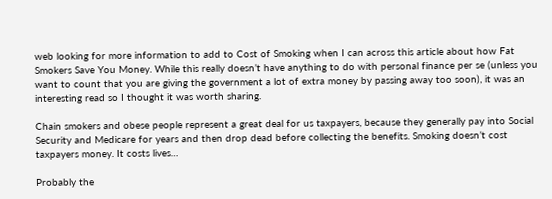web looking for more information to add to Cost of Smoking when I can across this article about how Fat Smokers Save You Money. While this really doesn’t have anything to do with personal finance per se (unless you want to count that you are giving the government a lot of extra money by passing away too soon), it was an interesting read so I thought it was worth sharing.

Chain smokers and obese people represent a great deal for us taxpayers, because they generally pay into Social Security and Medicare for years and then drop dead before collecting the benefits. Smoking doesn’t cost taxpayers money. It costs lives…

Probably the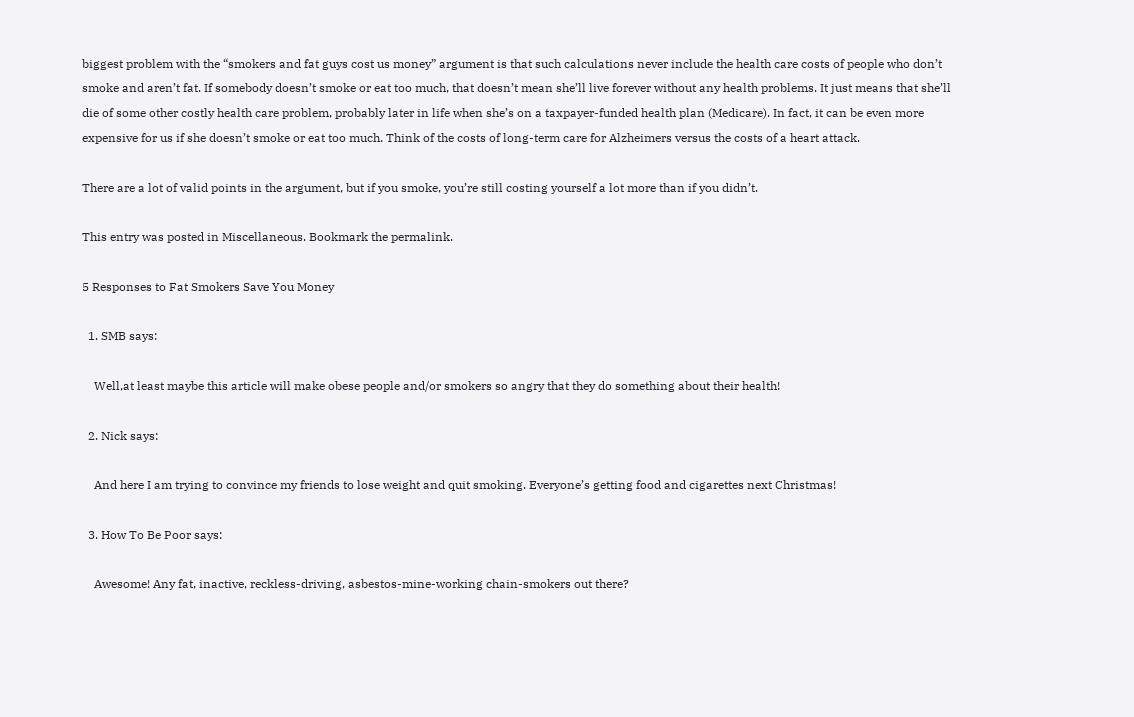biggest problem with the “smokers and fat guys cost us money” argument is that such calculations never include the health care costs of people who don’t smoke and aren’t fat. If somebody doesn’t smoke or eat too much, that doesn’t mean she’ll live forever without any health problems. It just means that she’ll die of some other costly health care problem, probably later in life when she’s on a taxpayer-funded health plan (Medicare). In fact, it can be even more expensive for us if she doesn’t smoke or eat too much. Think of the costs of long-term care for Alzheimers versus the costs of a heart attack.

There are a lot of valid points in the argument, but if you smoke, you’re still costing yourself a lot more than if you didn’t.

This entry was posted in Miscellaneous. Bookmark the permalink.

5 Responses to Fat Smokers Save You Money

  1. SMB says:

    Well,at least maybe this article will make obese people and/or smokers so angry that they do something about their health!

  2. Nick says:

    And here I am trying to convince my friends to lose weight and quit smoking. Everyone’s getting food and cigarettes next Christmas!

  3. How To Be Poor says:

    Awesome! Any fat, inactive, reckless-driving, asbestos-mine-working chain-smokers out there?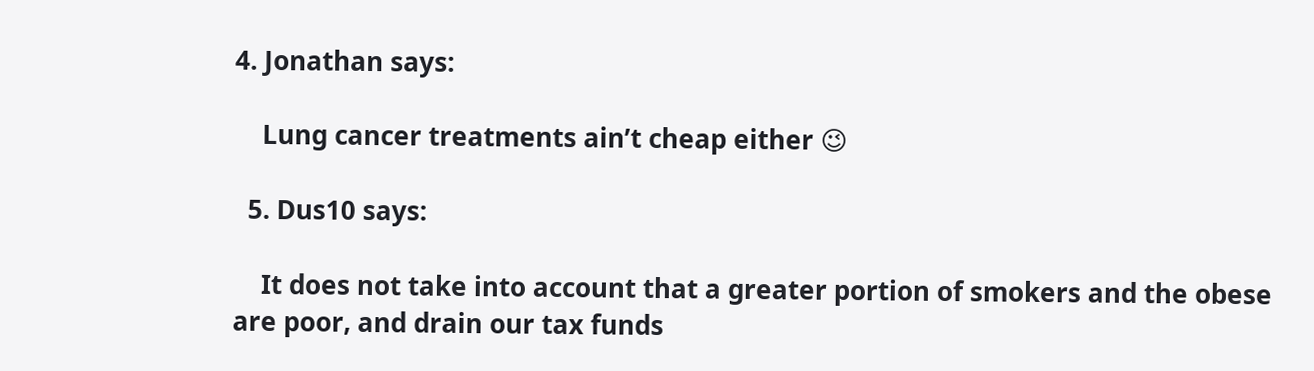4. Jonathan says:

    Lung cancer treatments ain’t cheap either 😉

  5. Dus10 says:

    It does not take into account that a greater portion of smokers and the obese are poor, and drain our tax funds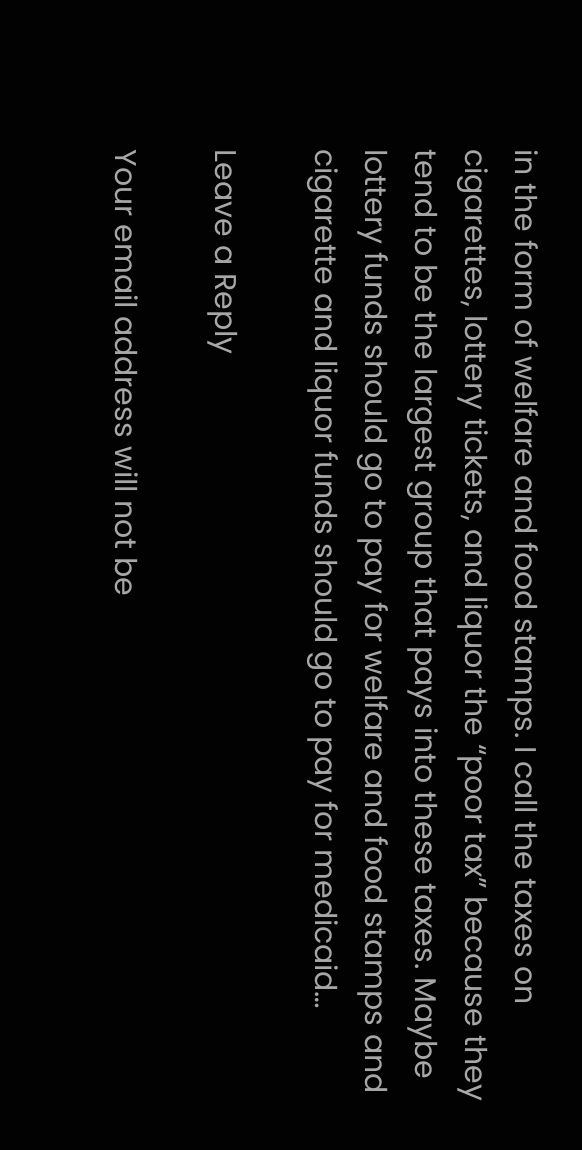in the form of welfare and food stamps. I call the taxes on cigarettes, lottery tickets, and liquor the “poor tax” because they tend to be the largest group that pays into these taxes. Maybe lottery funds should go to pay for welfare and food stamps and cigarette and liquor funds should go to pay for medicaid…

Leave a Reply

Your email address will not be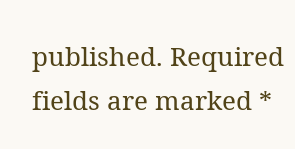published. Required fields are marked *